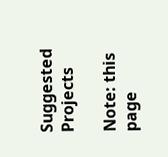Suggested Projects

Note: this page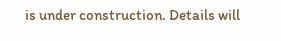is under construction. Details will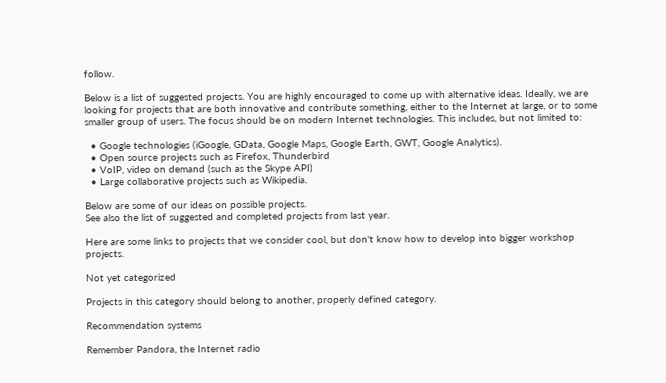follow.

Below is a list of suggested projects. You are highly encouraged to come up with alternative ideas. Ideally, we are looking for projects that are both innovative and contribute something, either to the Internet at large, or to some smaller group of users. The focus should be on modern Internet technologies. This includes, but not limited to:

  • Google technologies (iGoogle, GData, Google Maps, Google Earth, GWT, Google Analytics).
  • Open source projects such as Firefox, Thunderbird
  • VoIP, video on demand (such as the Skype API)
  • Large collaborative projects such as Wikipedia.

Below are some of our ideas on possible projects.
See also the list of suggested and completed projects from last year.

Here are some links to projects that we consider cool, but don't know how to develop into bigger workshop projects.

Not yet categorized

Projects in this category should belong to another, properly defined category.

Recommendation systems

Remember Pandora, the Internet radio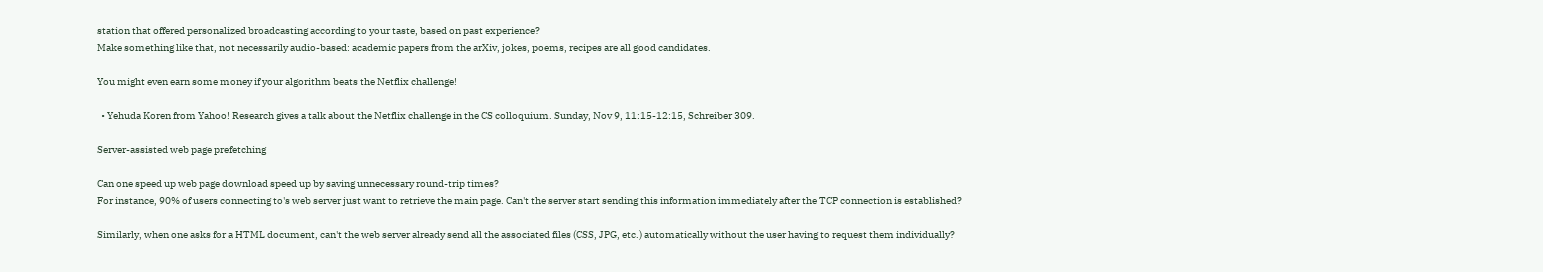station that offered personalized broadcasting according to your taste, based on past experience?
Make something like that, not necessarily audio-based: academic papers from the arXiv, jokes, poems, recipes are all good candidates.

You might even earn some money if your algorithm beats the Netflix challenge!

  • Yehuda Koren from Yahoo! Research gives a talk about the Netflix challenge in the CS colloquium. Sunday, Nov 9, 11:15-12:15, Schreiber 309.

Server-assisted web page prefetching

Can one speed up web page download speed up by saving unnecessary round-trip times?
For instance, 90% of users connecting to's web server just want to retrieve the main page. Can't the server start sending this information immediately after the TCP connection is established?

Similarly, when one asks for a HTML document, can't the web server already send all the associated files (CSS, JPG, etc.) automatically without the user having to request them individually?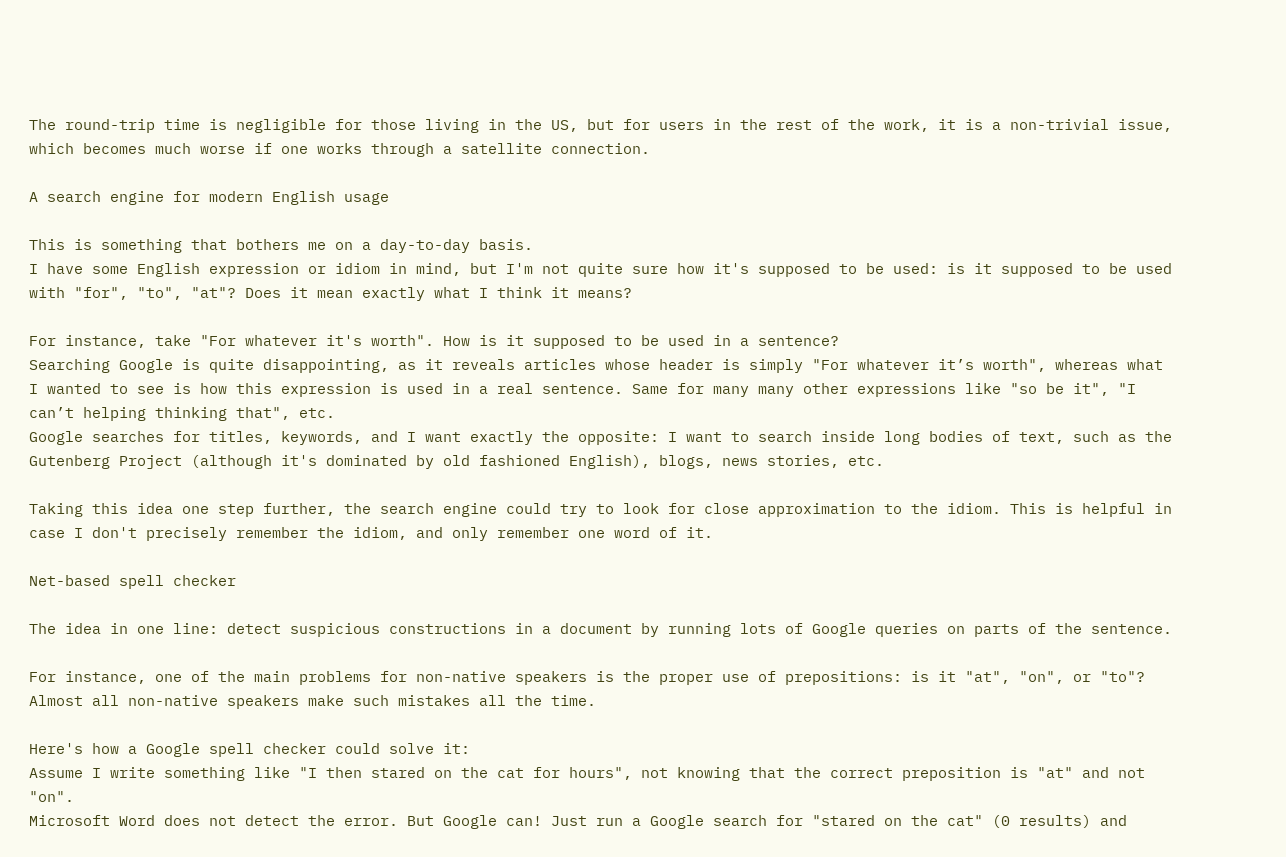The round-trip time is negligible for those living in the US, but for users in the rest of the work, it is a non-trivial issue, which becomes much worse if one works through a satellite connection.

A search engine for modern English usage

This is something that bothers me on a day-to-day basis.
I have some English expression or idiom in mind, but I'm not quite sure how it's supposed to be used: is it supposed to be used with "for", "to", "at"? Does it mean exactly what I think it means?

For instance, take "For whatever it's worth". How is it supposed to be used in a sentence?
Searching Google is quite disappointing, as it reveals articles whose header is simply "For whatever it’s worth", whereas what I wanted to see is how this expression is used in a real sentence. Same for many many other expressions like "so be it", "I can’t helping thinking that", etc.
Google searches for titles, keywords, and I want exactly the opposite: I want to search inside long bodies of text, such as the Gutenberg Project (although it's dominated by old fashioned English), blogs, news stories, etc.

Taking this idea one step further, the search engine could try to look for close approximation to the idiom. This is helpful in case I don't precisely remember the idiom, and only remember one word of it.

Net-based spell checker

The idea in one line: detect suspicious constructions in a document by running lots of Google queries on parts of the sentence.

For instance, one of the main problems for non-native speakers is the proper use of prepositions: is it "at", "on", or "to"?
Almost all non-native speakers make such mistakes all the time.

Here's how a Google spell checker could solve it:
Assume I write something like "I then stared on the cat for hours", not knowing that the correct preposition is "at" and not "on".
Microsoft Word does not detect the error. But Google can! Just run a Google search for "stared on the cat" (0 results) and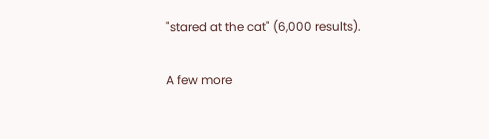"stared at the cat" (6,000 results).

A few more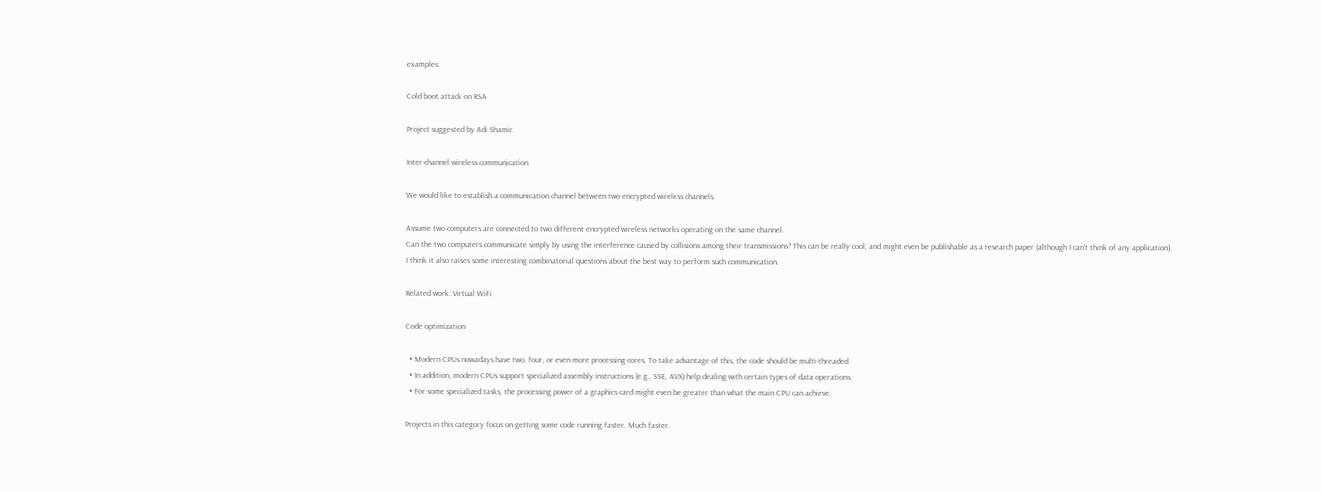examples:

Cold boot attack on RSA

Project suggested by Adi Shamir.

Inter-channel wireless communication

We would like to establish a communication channel between two encrypted wireless channels.

Assume two computers are connected to two different encrypted wireless networks operating on the same channel.
Can the two computers communicate simply by using the interference caused by collisions among their transmissions? This can be really cool, and might even be publishable as a research paper (although I can't think of any application).
I think it also raises some interesting combinatorial questions about the best way to perform such communication.

Related work: Virtual WiFi

Code optimization

  • Modern CPUs nowadays have two, four, or even more processing cores. To take advantage of this, the code should be multi-threaded.
  • In addition, modern CPUs support specialized assembly instructions (e.g., SSE, AVX) help dealing with certain types of data operations.
  • For some specialized tasks, the processing power of a graphics card might even be greater than what the main CPU can achieve.

Projects in this category focus on getting some code running faster. Much faster.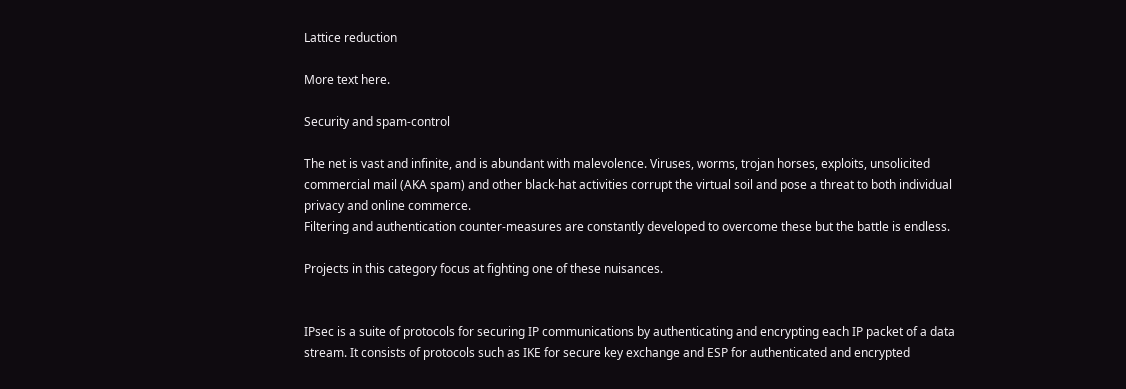Lattice reduction

More text here.

Security and spam-control

The net is vast and infinite, and is abundant with malevolence. Viruses, worms, trojan horses, exploits, unsolicited commercial mail (AKA spam) and other black-hat activities corrupt the virtual soil and pose a threat to both individual privacy and online commerce.
Filtering and authentication counter-measures are constantly developed to overcome these but the battle is endless.

Projects in this category focus at fighting one of these nuisances.


IPsec is a suite of protocols for securing IP communications by authenticating and encrypting each IP packet of a data stream. It consists of protocols such as IKE for secure key exchange and ESP for authenticated and encrypted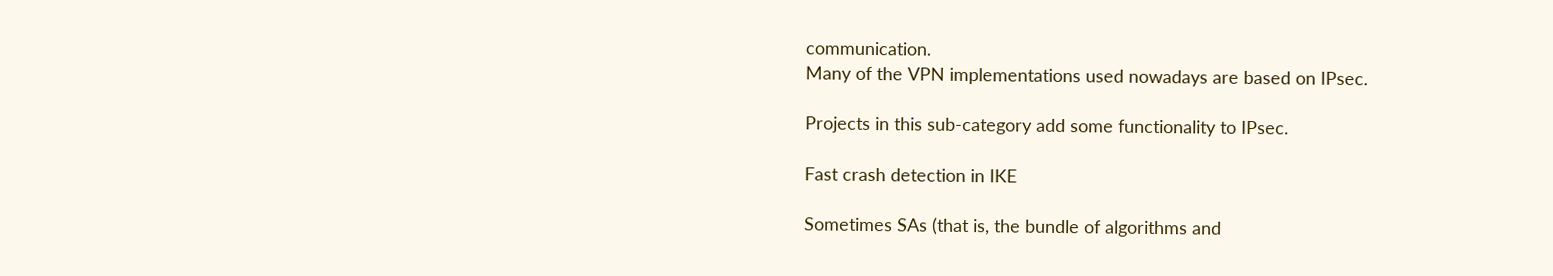communication.
Many of the VPN implementations used nowadays are based on IPsec.

Projects in this sub-category add some functionality to IPsec.

Fast crash detection in IKE

Sometimes SAs (that is, the bundle of algorithms and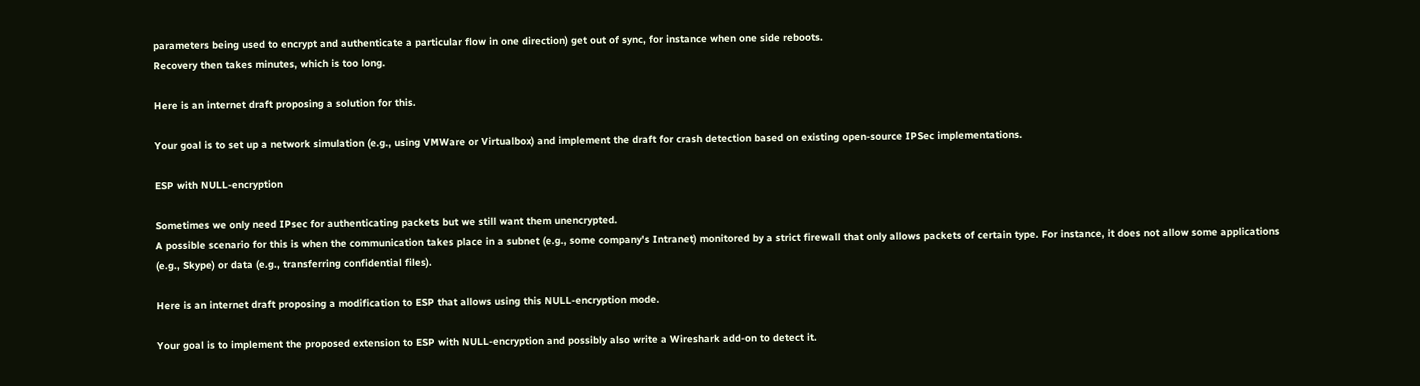parameters being used to encrypt and authenticate a particular flow in one direction) get out of sync, for instance when one side reboots.
Recovery then takes minutes, which is too long.

Here is an internet draft proposing a solution for this.

Your goal is to set up a network simulation (e.g., using VMWare or Virtualbox) and implement the draft for crash detection based on existing open-source IPSec implementations.

ESP with NULL-encryption

Sometimes we only need IPsec for authenticating packets but we still want them unencrypted.
A possible scenario for this is when the communication takes place in a subnet (e.g., some company's Intranet) monitored by a strict firewall that only allows packets of certain type. For instance, it does not allow some applications (e.g., Skype) or data (e.g., transferring confidential files).

Here is an internet draft proposing a modification to ESP that allows using this NULL-encryption mode.

Your goal is to implement the proposed extension to ESP with NULL-encryption and possibly also write a Wireshark add-on to detect it.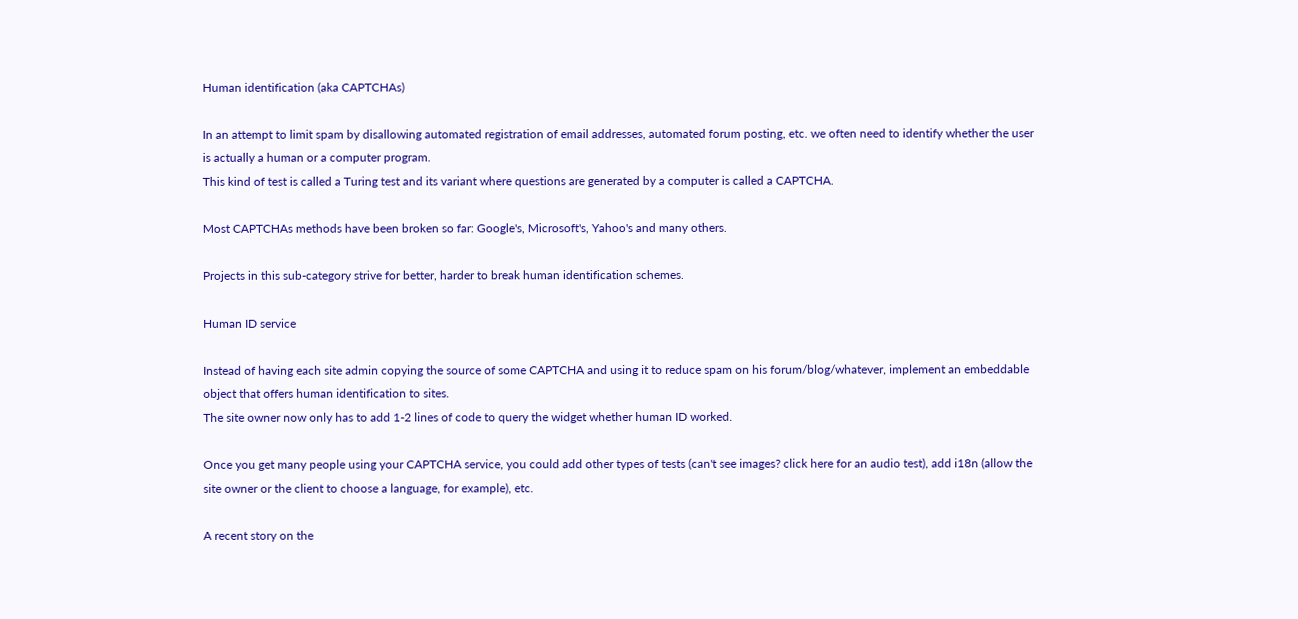Human identification (aka CAPTCHAs)

In an attempt to limit spam by disallowing automated registration of email addresses, automated forum posting, etc. we often need to identify whether the user is actually a human or a computer program.
This kind of test is called a Turing test and its variant where questions are generated by a computer is called a CAPTCHA.

Most CAPTCHAs methods have been broken so far: Google's, Microsoft's, Yahoo's and many others.

Projects in this sub-category strive for better, harder to break human identification schemes.

Human ID service

Instead of having each site admin copying the source of some CAPTCHA and using it to reduce spam on his forum/blog/whatever, implement an embeddable object that offers human identification to sites.
The site owner now only has to add 1-2 lines of code to query the widget whether human ID worked.

Once you get many people using your CAPTCHA service, you could add other types of tests (can't see images? click here for an audio test), add i18n (allow the site owner or the client to choose a language, for example), etc.

A recent story on the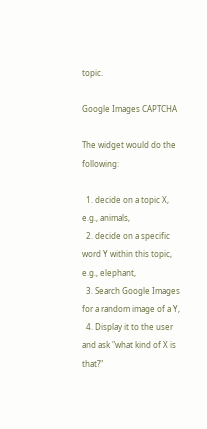topic.

Google Images CAPTCHA

The widget would do the following:

  1. decide on a topic X, e.g., animals,
  2. decide on a specific word Y within this topic, e.g., elephant,
  3. Search Google Images for a random image of a Y,
  4. Display it to the user and ask "what kind of X is that?"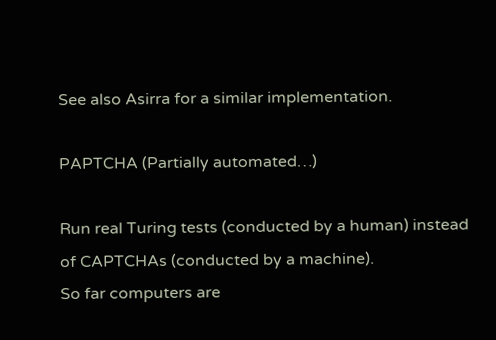See also Asirra for a similar implementation.

PAPTCHA (Partially automated…)

Run real Turing tests (conducted by a human) instead of CAPTCHAs (conducted by a machine).
So far computers are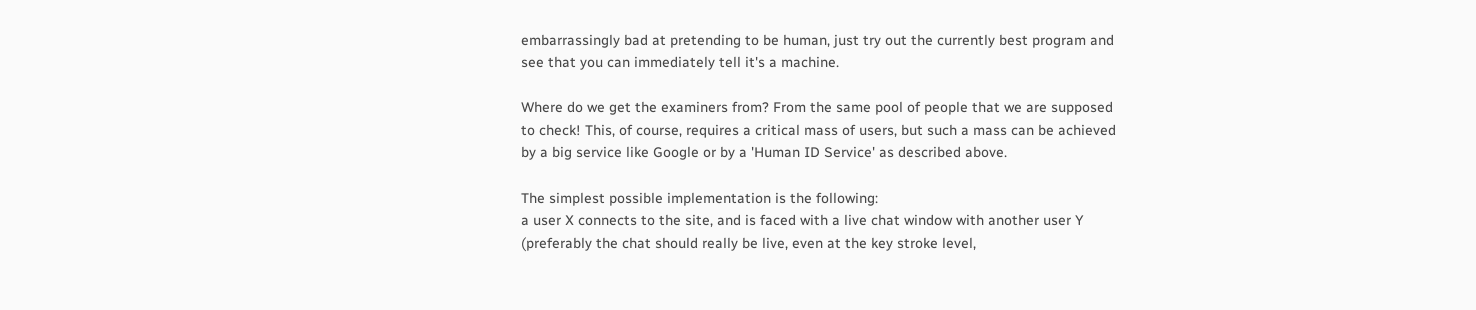embarrassingly bad at pretending to be human, just try out the currently best program and see that you can immediately tell it's a machine.

Where do we get the examiners from? From the same pool of people that we are supposed to check! This, of course, requires a critical mass of users, but such a mass can be achieved by a big service like Google or by a 'Human ID Service' as described above.

The simplest possible implementation is the following:
a user X connects to the site, and is faced with a live chat window with another user Y (preferably the chat should really be live, even at the key stroke level,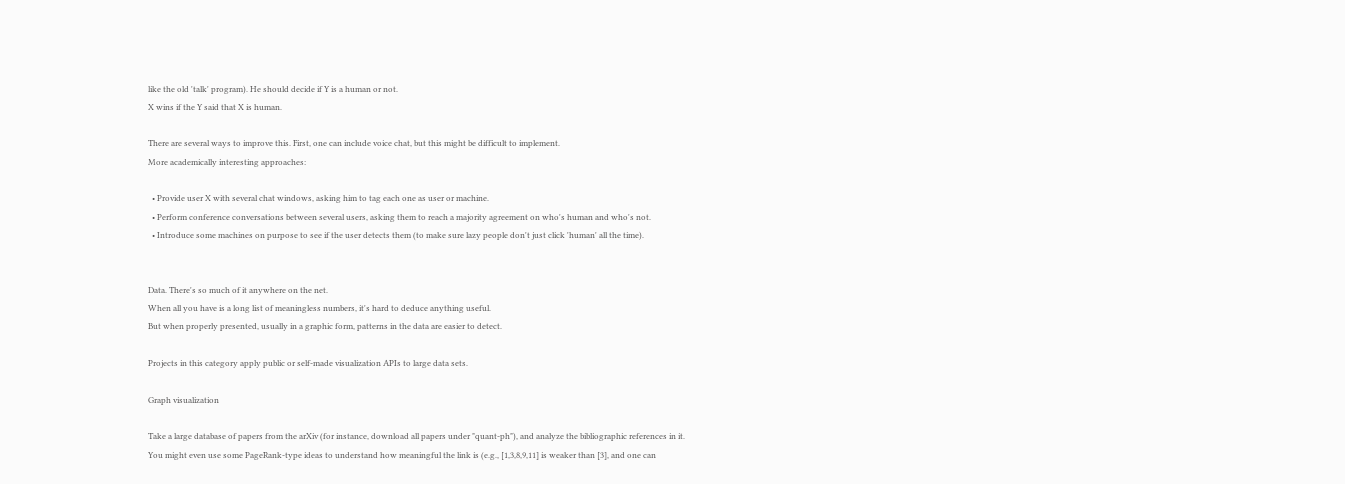like the old 'talk' program). He should decide if Y is a human or not.
X wins if the Y said that X is human.

There are several ways to improve this. First, one can include voice chat, but this might be difficult to implement.
More academically interesting approaches:

  • Provide user X with several chat windows, asking him to tag each one as user or machine.
  • Perform conference conversations between several users, asking them to reach a majority agreement on who's human and who's not.
  • Introduce some machines on purpose to see if the user detects them (to make sure lazy people don't just click 'human' all the time).


Data. There's so much of it anywhere on the net.
When all you have is a long list of meaningless numbers, it's hard to deduce anything useful.
But when properly presented, usually in a graphic form, patterns in the data are easier to detect.

Projects in this category apply public or self-made visualization APIs to large data sets.

Graph visualization

Take a large database of papers from the arXiv (for instance, download all papers under "quant-ph"), and analyze the bibliographic references in it.
You might even use some PageRank-type ideas to understand how meaningful the link is (e.g., [1,3,8,9,11] is weaker than [3], and one can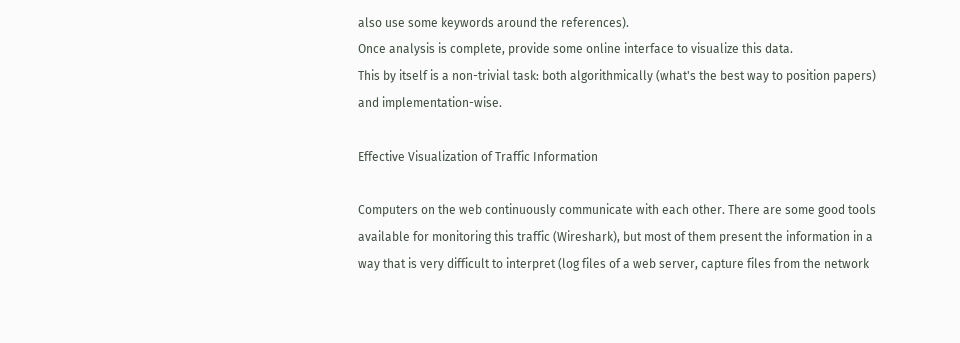also use some keywords around the references).
Once analysis is complete, provide some online interface to visualize this data.
This by itself is a non-trivial task: both algorithmically (what's the best way to position papers) and implementation-wise.

Effective Visualization of Traffic Information

Computers on the web continuously communicate with each other. There are some good tools available for monitoring this traffic (Wireshark), but most of them present the information in a way that is very difficult to interpret (log files of a web server, capture files from the network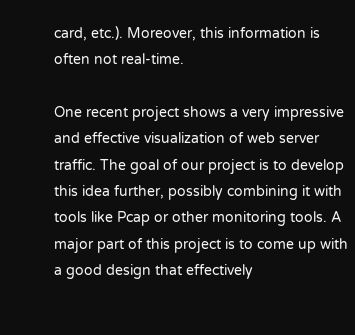card, etc.). Moreover, this information is often not real-time.

One recent project shows a very impressive and effective visualization of web server traffic. The goal of our project is to develop this idea further, possibly combining it with tools like Pcap or other monitoring tools. A major part of this project is to come up with a good design that effectively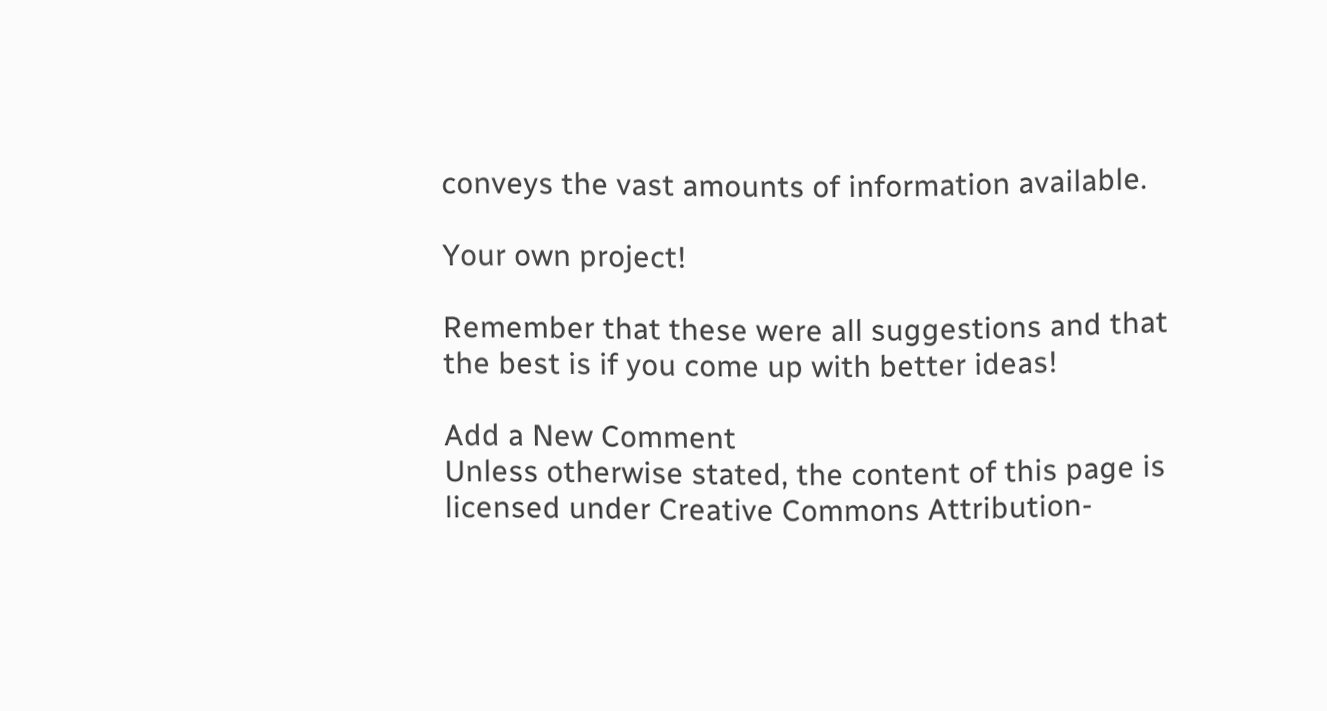conveys the vast amounts of information available.

Your own project!

Remember that these were all suggestions and that the best is if you come up with better ideas!

Add a New Comment
Unless otherwise stated, the content of this page is licensed under Creative Commons Attribution-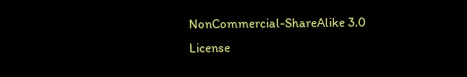NonCommercial-ShareAlike 3.0 License